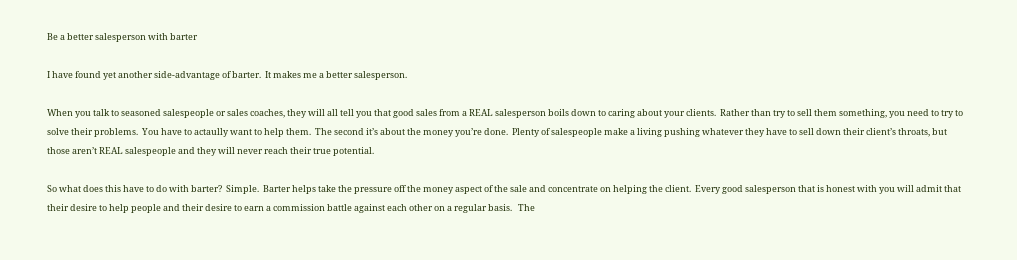Be a better salesperson with barter

I have found yet another side-advantage of barter.  It makes me a better salesperson.

When you talk to seasoned salespeople or sales coaches, they will all tell you that good sales from a REAL salesperson boils down to caring about your clients.  Rather than try to sell them something, you need to try to solve their problems.  You have to actaully want to help them.  The second it’s about the money you’re done.  Plenty of salespeople make a living pushing whatever they have to sell down their client’s throats, but those aren’t REAL salespeople and they will never reach their true potential.

So what does this have to do with barter?  Simple.  Barter helps take the pressure off the money aspect of the sale and concentrate on helping the client.  Every good salesperson that is honest with you will admit that their desire to help people and their desire to earn a commission battle against each other on a regular basis.   The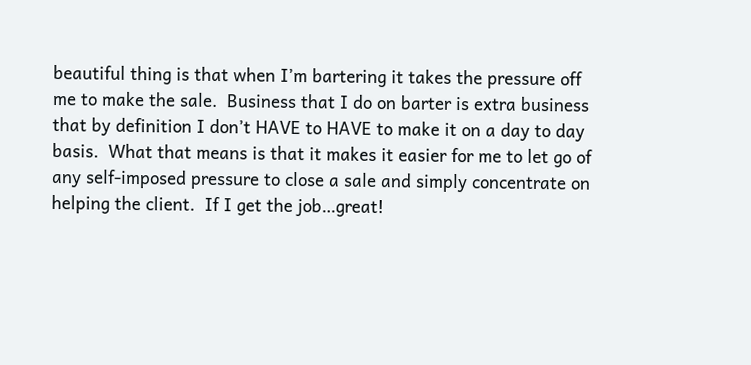beautiful thing is that when I’m bartering it takes the pressure off me to make the sale.  Business that I do on barter is extra business that by definition I don’t HAVE to HAVE to make it on a day to day basis.  What that means is that it makes it easier for me to let go of any self-imposed pressure to close a sale and simply concentrate on helping the client.  If I get the job…great!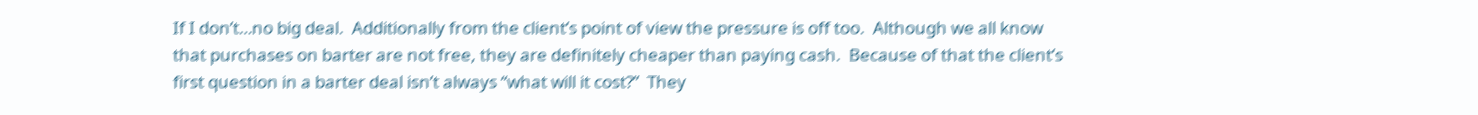If I don’t…no big deal.  Additionally from the client’s point of view the pressure is off too.  Although we all know that purchases on barter are not free, they are definitely cheaper than paying cash.  Because of that the client’s first question in a barter deal isn’t always “what will it cost?”  They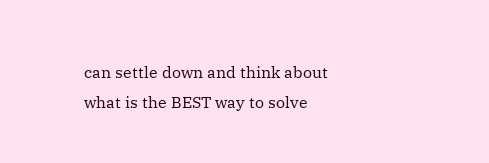can settle down and think about what is the BEST way to solve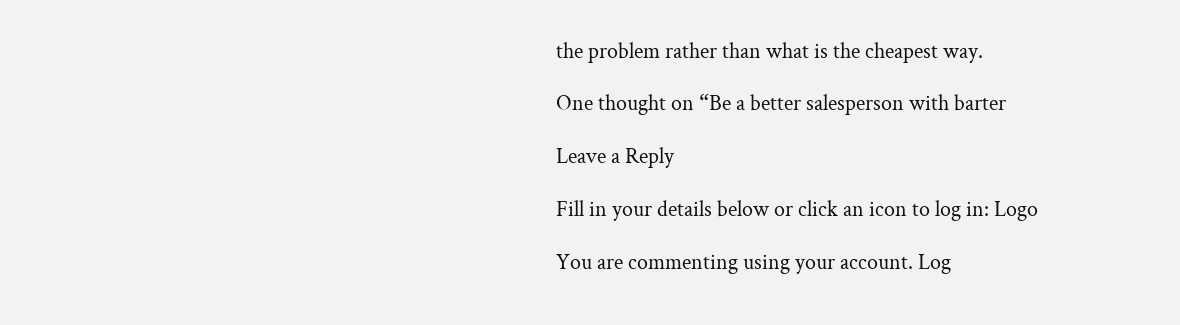the problem rather than what is the cheapest way.

One thought on “Be a better salesperson with barter

Leave a Reply

Fill in your details below or click an icon to log in: Logo

You are commenting using your account. Log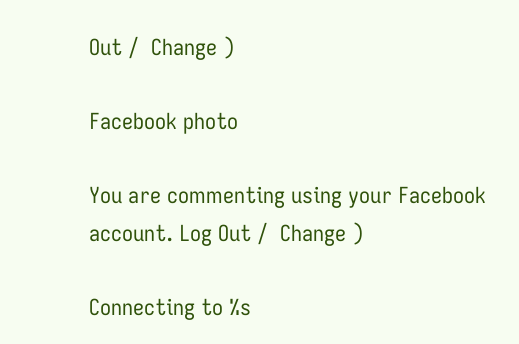Out /  Change )

Facebook photo

You are commenting using your Facebook account. Log Out /  Change )

Connecting to %s